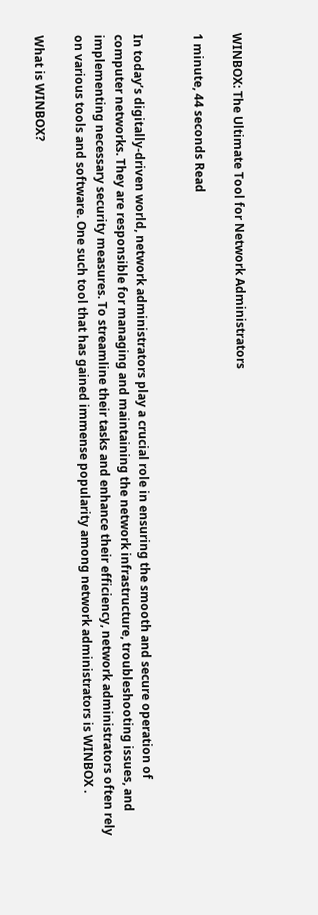WINBOX: The Ultimate Tool for Network Administrators

1 minute, 44 seconds Read


In today’s digitally-driven world, network administrators play a crucial role in ensuring the smooth and secure operation of computer networks. They are responsible for managing and maintaining the network infrastructure, troubleshooting issues, and implementing necessary security measures. To streamline their tasks and enhance their efficiency, network administrators often rely on various tools and software. One such tool that has gained immense popularity among network administrators is WINBOX .

What is WINBOX?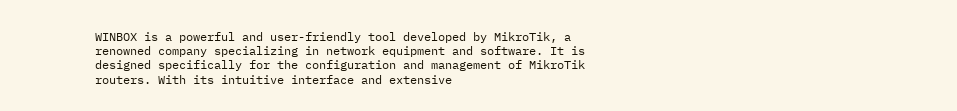WINBOX is a powerful and user-friendly tool developed by MikroTik, a renowned company specializing in network equipment and software. It is designed specifically for the configuration and management of MikroTik routers. With its intuitive interface and extensive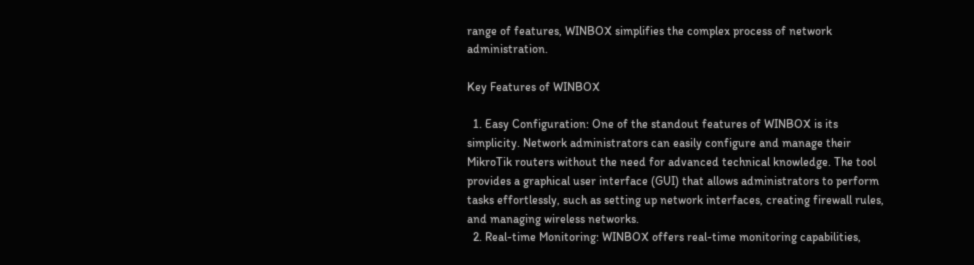range of features, WINBOX simplifies the complex process of network administration.

Key Features of WINBOX

  1. Easy Configuration: One of the standout features of WINBOX is its simplicity. Network administrators can easily configure and manage their MikroTik routers without the need for advanced technical knowledge. The tool provides a graphical user interface (GUI) that allows administrators to perform tasks effortlessly, such as setting up network interfaces, creating firewall rules, and managing wireless networks.
  2. Real-time Monitoring: WINBOX offers real-time monitoring capabilities,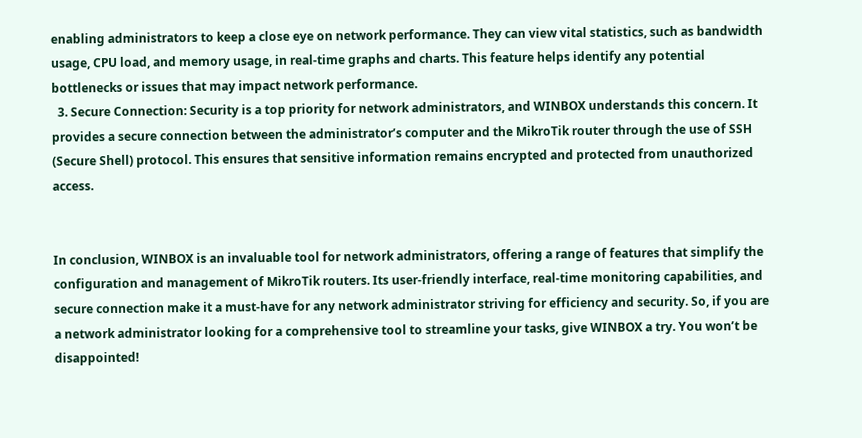enabling administrators to keep a close eye on network performance. They can view vital statistics, such as bandwidth usage, CPU load, and memory usage, in real-time graphs and charts. This feature helps identify any potential bottlenecks or issues that may impact network performance.
  3. Secure Connection: Security is a top priority for network administrators, and WINBOX understands this concern. It provides a secure connection between the administrator’s computer and the MikroTik router through the use of SSH (Secure Shell) protocol. This ensures that sensitive information remains encrypted and protected from unauthorized access.


In conclusion, WINBOX is an invaluable tool for network administrators, offering a range of features that simplify the configuration and management of MikroTik routers. Its user-friendly interface, real-time monitoring capabilities, and secure connection make it a must-have for any network administrator striving for efficiency and security. So, if you are a network administrator looking for a comprehensive tool to streamline your tasks, give WINBOX a try. You won’t be disappointed!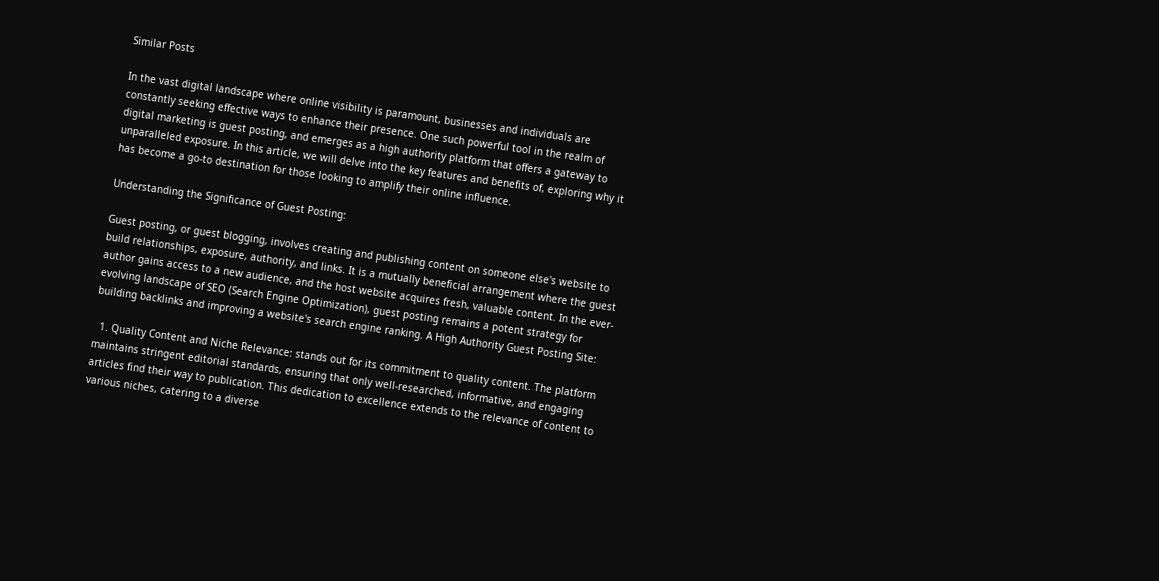Similar Posts

In the vast digital landscape where online visibility is paramount, businesses and individuals are constantly seeking effective ways to enhance their presence. One such powerful tool in the realm of digital marketing is guest posting, and emerges as a high authority platform that offers a gateway to unparalleled exposure. In this article, we will delve into the key features and benefits of, exploring why it has become a go-to destination for those looking to amplify their online influence.

Understanding the Significance of Guest Posting:

Guest posting, or guest blogging, involves creating and publishing content on someone else's website to build relationships, exposure, authority, and links. It is a mutually beneficial arrangement where the guest author gains access to a new audience, and the host website acquires fresh, valuable content. In the ever-evolving landscape of SEO (Search Engine Optimization), guest posting remains a potent strategy for building backlinks and improving a website's search engine ranking. A High Authority Guest Posting Site:

  1. Quality Content and Niche Relevance: stands out for its commitment to quality content. The platform maintains stringent editorial standards, ensuring that only well-researched, informative, and engaging articles find their way to publication. This dedication to excellence extends to the relevance of content to various niches, catering to a diverse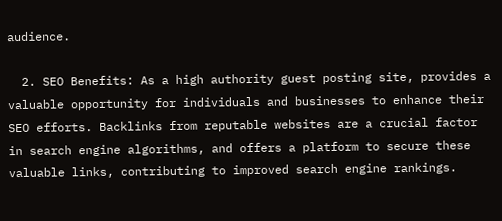audience.

  2. SEO Benefits: As a high authority guest posting site, provides a valuable opportunity for individuals and businesses to enhance their SEO efforts. Backlinks from reputable websites are a crucial factor in search engine algorithms, and offers a platform to secure these valuable links, contributing to improved search engine rankings.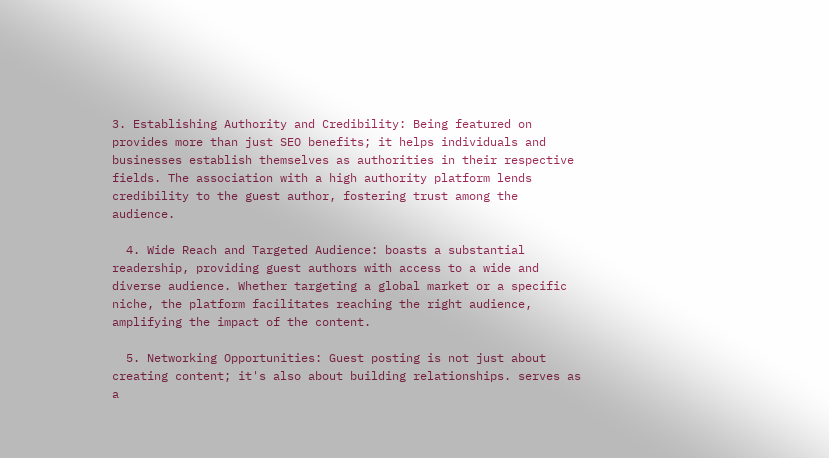3. Establishing Authority and Credibility: Being featured on provides more than just SEO benefits; it helps individuals and businesses establish themselves as authorities in their respective fields. The association with a high authority platform lends credibility to the guest author, fostering trust among the audience.

  4. Wide Reach and Targeted Audience: boasts a substantial readership, providing guest authors with access to a wide and diverse audience. Whether targeting a global market or a specific niche, the platform facilitates reaching the right audience, amplifying the impact of the content.

  5. Networking Opportunities: Guest posting is not just about creating content; it's also about building relationships. serves as a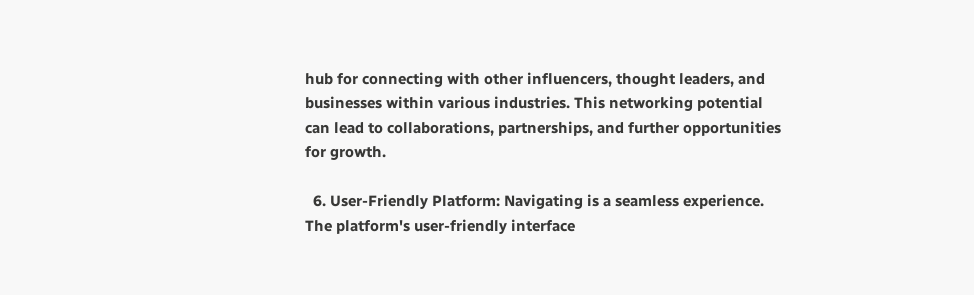hub for connecting with other influencers, thought leaders, and businesses within various industries. This networking potential can lead to collaborations, partnerships, and further opportunities for growth.

  6. User-Friendly Platform: Navigating is a seamless experience. The platform's user-friendly interface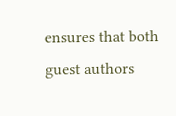ensures that both guest authors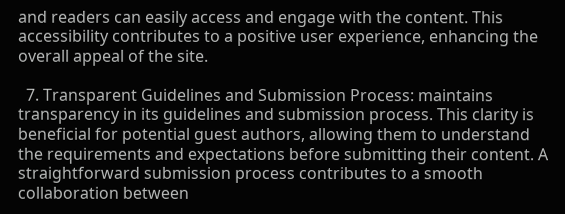and readers can easily access and engage with the content. This accessibility contributes to a positive user experience, enhancing the overall appeal of the site.

  7. Transparent Guidelines and Submission Process: maintains transparency in its guidelines and submission process. This clarity is beneficial for potential guest authors, allowing them to understand the requirements and expectations before submitting their content. A straightforward submission process contributes to a smooth collaboration between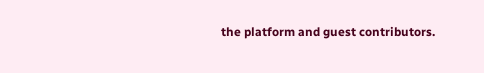the platform and guest contributors.